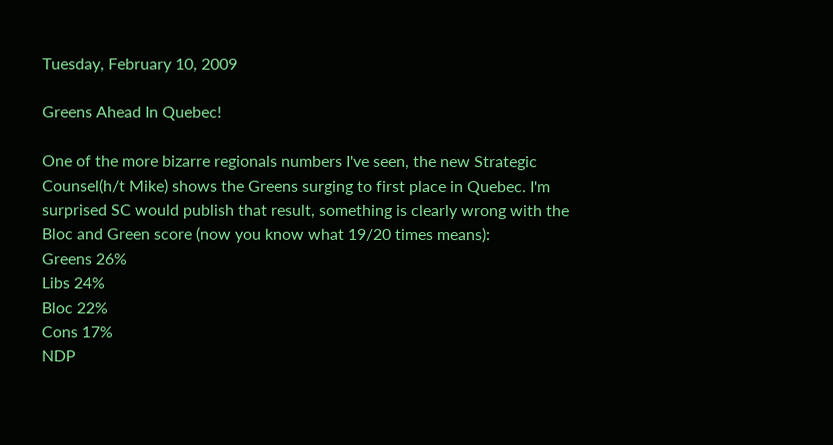Tuesday, February 10, 2009

Greens Ahead In Quebec!

One of the more bizarre regionals numbers I've seen, the new Strategic Counsel(h/t Mike) shows the Greens surging to first place in Quebec. I'm surprised SC would publish that result, something is clearly wrong with the Bloc and Green score (now you know what 19/20 times means):
Greens 26%
Libs 24%
Bloc 22%
Cons 17%
NDP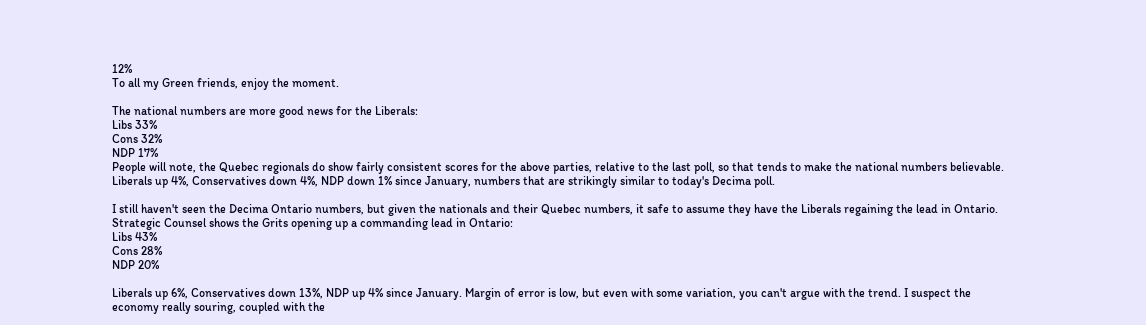12%
To all my Green friends, enjoy the moment.

The national numbers are more good news for the Liberals:
Libs 33%
Cons 32%
NDP 17%
People will note, the Quebec regionals do show fairly consistent scores for the above parties, relative to the last poll, so that tends to make the national numbers believable. Liberals up 4%, Conservatives down 4%, NDP down 1% since January, numbers that are strikingly similar to today's Decima poll.

I still haven't seen the Decima Ontario numbers, but given the nationals and their Quebec numbers, it safe to assume they have the Liberals regaining the lead in Ontario. Strategic Counsel shows the Grits opening up a commanding lead in Ontario:
Libs 43%
Cons 28%
NDP 20%

Liberals up 6%, Conservatives down 13%, NDP up 4% since January. Margin of error is low, but even with some variation, you can't argue with the trend. I suspect the economy really souring, coupled with the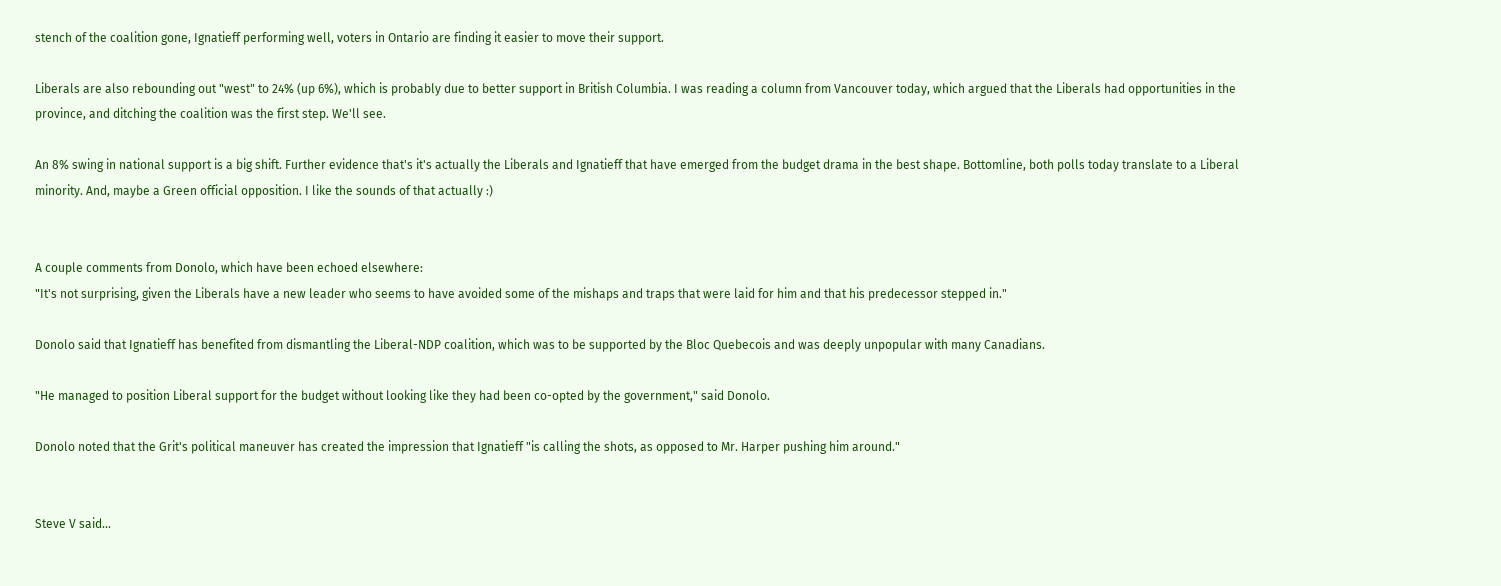stench of the coalition gone, Ignatieff performing well, voters in Ontario are finding it easier to move their support.

Liberals are also rebounding out "west" to 24% (up 6%), which is probably due to better support in British Columbia. I was reading a column from Vancouver today, which argued that the Liberals had opportunities in the province, and ditching the coalition was the first step. We'll see.

An 8% swing in national support is a big shift. Further evidence that's it's actually the Liberals and Ignatieff that have emerged from the budget drama in the best shape. Bottomline, both polls today translate to a Liberal minority. And, maybe a Green official opposition. I like the sounds of that actually :)


A couple comments from Donolo, which have been echoed elsewhere:
"It's not surprising, given the Liberals have a new leader who seems to have avoided some of the mishaps and traps that were laid for him and that his predecessor stepped in."

Donolo said that Ignatieff has benefited from dismantling the Liberal-NDP coalition, which was to be supported by the Bloc Quebecois and was deeply unpopular with many Canadians.

"He managed to position Liberal support for the budget without looking like they had been co-opted by the government," said Donolo.

Donolo noted that the Grit's political maneuver has created the impression that Ignatieff "is calling the shots, as opposed to Mr. Harper pushing him around."


Steve V said...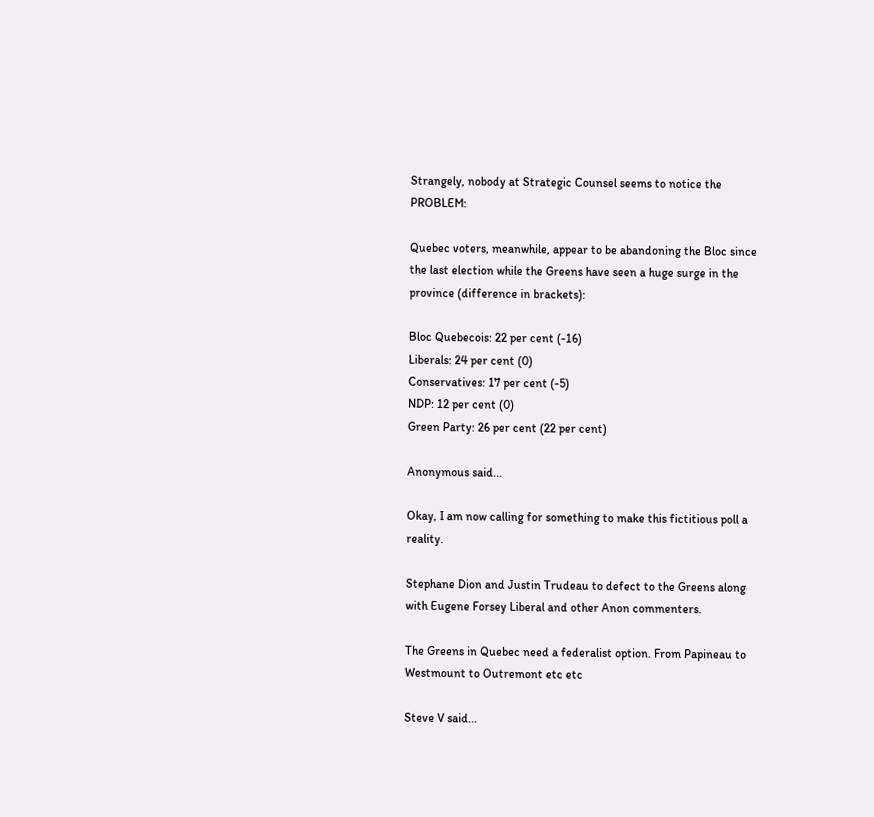Strangely, nobody at Strategic Counsel seems to notice the PROBLEM:

Quebec voters, meanwhile, appear to be abandoning the Bloc since the last election while the Greens have seen a huge surge in the province (difference in brackets):

Bloc Quebecois: 22 per cent (-16)
Liberals: 24 per cent (0)
Conservatives: 17 per cent (-5)
NDP: 12 per cent (0)
Green Party: 26 per cent (22 per cent)

Anonymous said...

Okay, I am now calling for something to make this fictitious poll a reality.

Stephane Dion and Justin Trudeau to defect to the Greens along with Eugene Forsey Liberal and other Anon commenters.

The Greens in Quebec need a federalist option. From Papineau to Westmount to Outremont etc etc

Steve V said...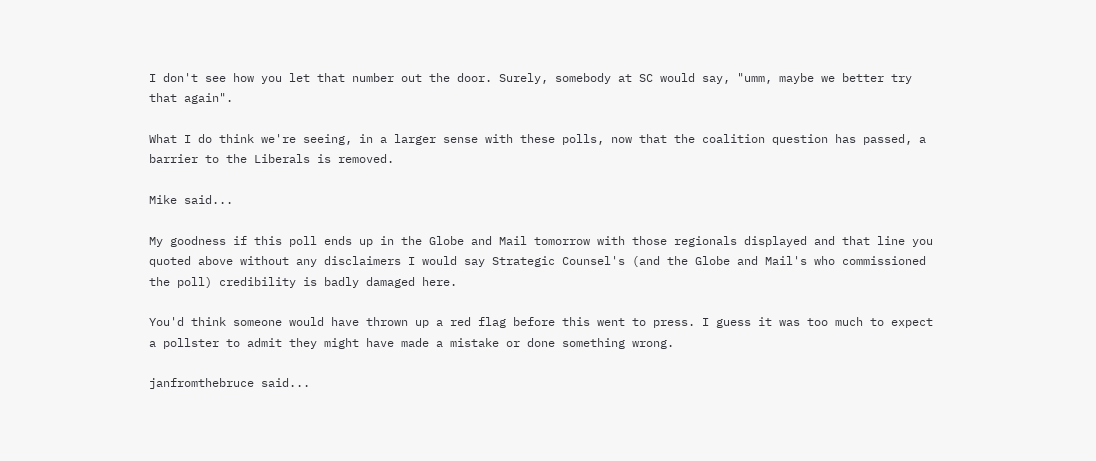I don't see how you let that number out the door. Surely, somebody at SC would say, "umm, maybe we better try that again".

What I do think we're seeing, in a larger sense with these polls, now that the coalition question has passed, a barrier to the Liberals is removed.

Mike said...

My goodness if this poll ends up in the Globe and Mail tomorrow with those regionals displayed and that line you quoted above without any disclaimers I would say Strategic Counsel's (and the Globe and Mail's who commissioned the poll) credibility is badly damaged here.

You'd think someone would have thrown up a red flag before this went to press. I guess it was too much to expect a pollster to admit they might have made a mistake or done something wrong.

janfromthebruce said...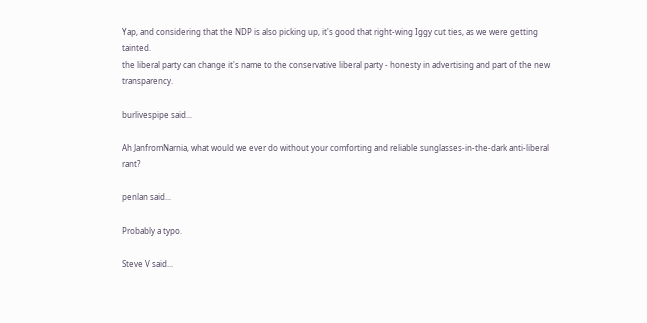Yap, and considering that the NDP is also picking up, it's good that right-wing Iggy cut ties, as we were getting tainted.
the liberal party can change it's name to the conservative liberal party - honesty in advertising and part of the new transparency.

burlivespipe said...

Ah JanfromNarnia, what would we ever do without your comforting and reliable sunglasses-in-the-dark anti-liberal rant?

penlan said...

Probably a typo.

Steve V said...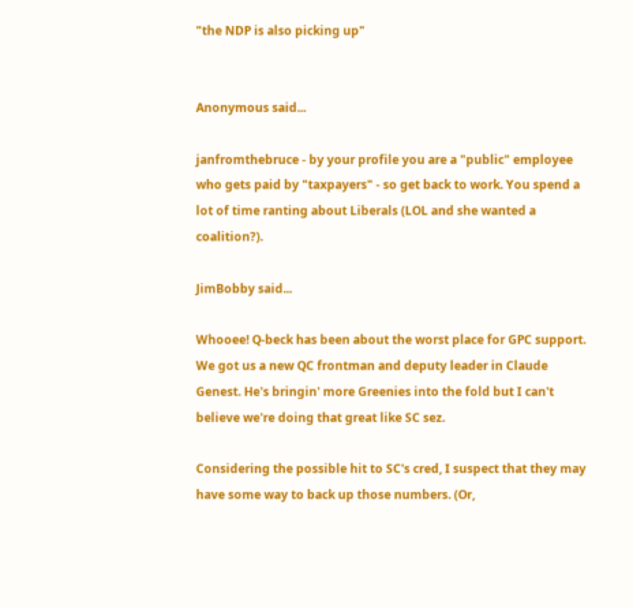"the NDP is also picking up"


Anonymous said...

janfromthebruce - by your profile you are a "public" employee who gets paid by "taxpayers" - so get back to work. You spend a lot of time ranting about Liberals (LOL and she wanted a coalition?).

JimBobby said...

Whooee! Q-beck has been about the worst place for GPC support. We got us a new QC frontman and deputy leader in Claude Genest. He's bringin' more Greenies into the fold but I can't believe we're doing that great like SC sez.

Considering the possible hit to SC's cred, I suspect that they may have some way to back up those numbers. (Or,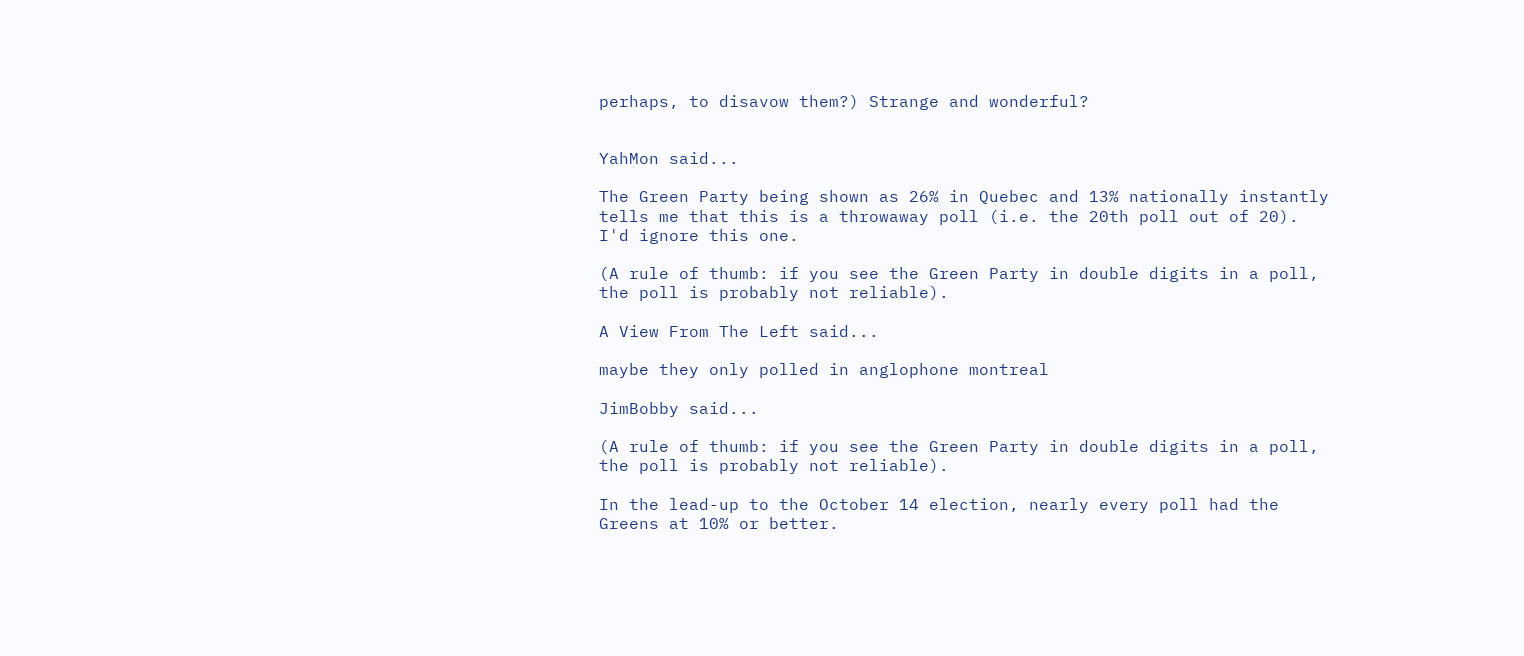perhaps, to disavow them?) Strange and wonderful?


YahMon said...

The Green Party being shown as 26% in Quebec and 13% nationally instantly tells me that this is a throwaway poll (i.e. the 20th poll out of 20). I'd ignore this one.

(A rule of thumb: if you see the Green Party in double digits in a poll, the poll is probably not reliable).

A View From The Left said...

maybe they only polled in anglophone montreal

JimBobby said...

(A rule of thumb: if you see the Green Party in double digits in a poll, the poll is probably not reliable).

In the lead-up to the October 14 election, nearly every poll had the Greens at 10% or better.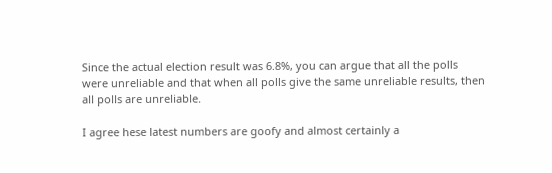Since the actual election result was 6.8%, you can argue that all the polls were unreliable and that when all polls give the same unreliable results, then all polls are unreliable.

I agree hese latest numbers are goofy and almost certainly a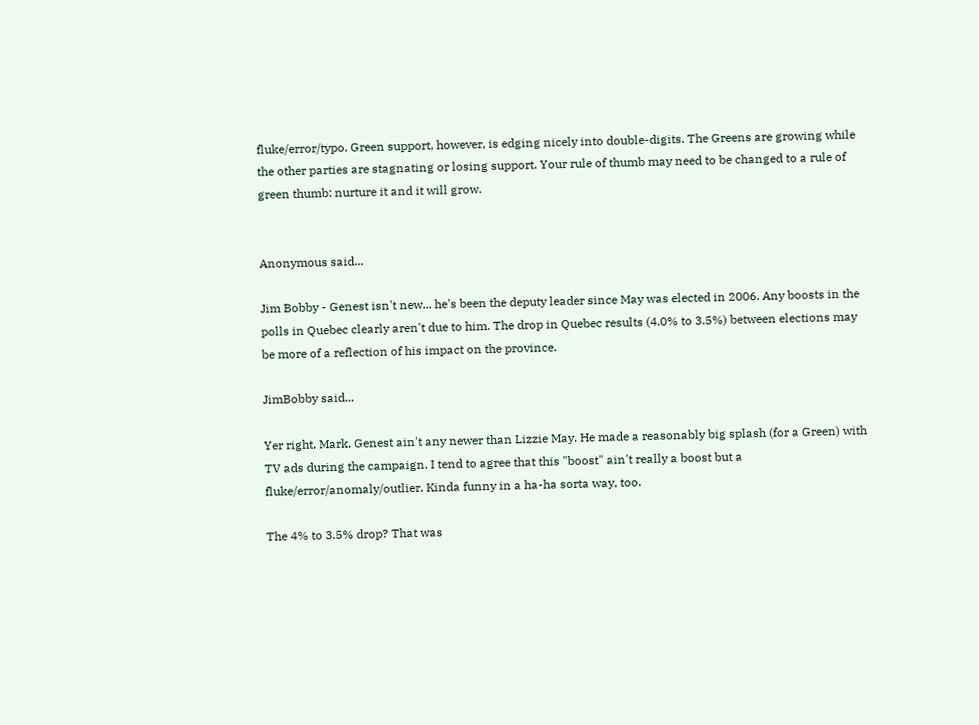fluke/error/typo. Green support, however, is edging nicely into double-digits. The Greens are growing while the other parties are stagnating or losing support. Your rule of thumb may need to be changed to a rule of green thumb: nurture it and it will grow.


Anonymous said...

Jim Bobby - Genest isn't new... he's been the deputy leader since May was elected in 2006. Any boosts in the polls in Quebec clearly aren't due to him. The drop in Quebec results (4.0% to 3.5%) between elections may be more of a reflection of his impact on the province.

JimBobby said...

Yer right, Mark. Genest ain't any newer than Lizzie May. He made a reasonably big splash (for a Green) with TV ads during the campaign. I tend to agree that this "boost" ain't really a boost but a fluke/error/anomaly/outlier. Kinda funny in a ha-ha sorta way, too.

The 4% to 3.5% drop? That was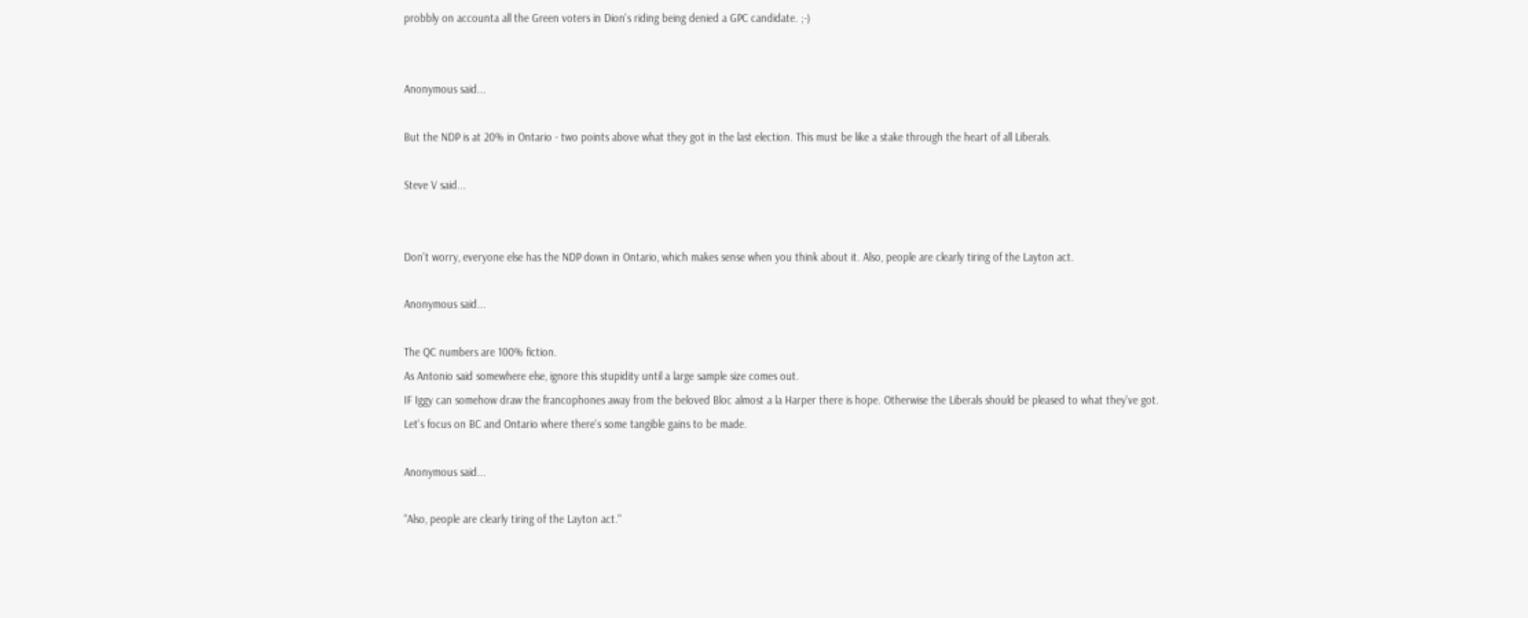probbly on accounta all the Green voters in Dion's riding being denied a GPC candidate. ;-)


Anonymous said...

But the NDP is at 20% in Ontario - two points above what they got in the last election. This must be like a stake through the heart of all Liberals.

Steve V said...


Don't worry, everyone else has the NDP down in Ontario, which makes sense when you think about it. Also, people are clearly tiring of the Layton act.

Anonymous said...

The QC numbers are 100% fiction.
As Antonio said somewhere else, ignore this stupidity until a large sample size comes out.
IF Iggy can somehow draw the francophones away from the beloved Bloc almost a la Harper there is hope. Otherwise the Liberals should be pleased to what they've got.
Let's focus on BC and Ontario where there's some tangible gains to be made.

Anonymous said...

"Also, people are clearly tiring of the Layton act."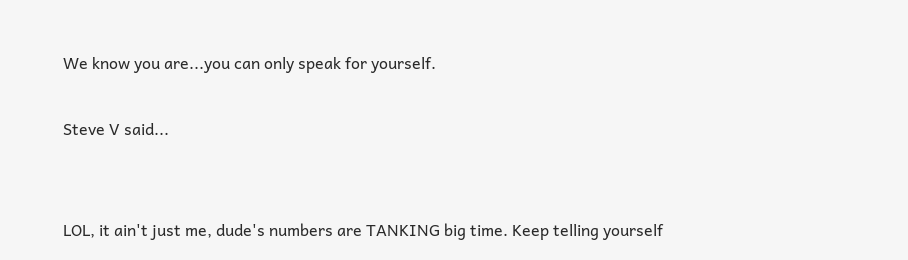We know you are...you can only speak for yourself.

Steve V said...


LOL, it ain't just me, dude's numbers are TANKING big time. Keep telling yourself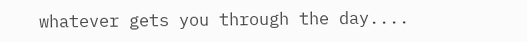whatever gets you through the day....